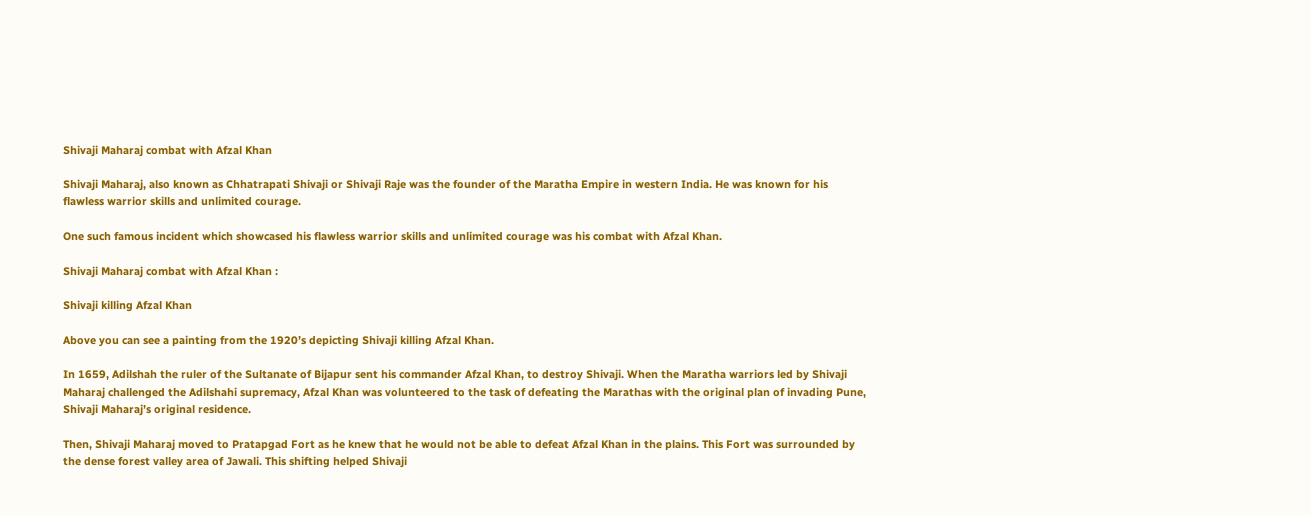Shivaji Maharaj combat with Afzal Khan

Shivaji Maharaj, also known as Chhatrapati Shivaji or Shivaji Raje was the founder of the Maratha Empire in western India. He was known for his flawless warrior skills and unlimited courage.

One such famous incident which showcased his flawless warrior skills and unlimited courage was his combat with Afzal Khan.

Shivaji Maharaj combat with Afzal Khan :

Shivaji killing Afzal Khan

Above you can see a painting from the 1920’s depicting Shivaji killing Afzal Khan.

In 1659, Adilshah the ruler of the Sultanate of Bijapur sent his commander Afzal Khan, to destroy Shivaji. When the Maratha warriors led by Shivaji Maharaj challenged the Adilshahi supremacy, Afzal Khan was volunteered to the task of defeating the Marathas with the original plan of invading Pune, Shivaji Maharaj’s original residence.

Then, Shivaji Maharaj moved to Pratapgad Fort as he knew that he would not be able to defeat Afzal Khan in the plains. This Fort was surrounded by the dense forest valley area of Jawali. This shifting helped Shivaji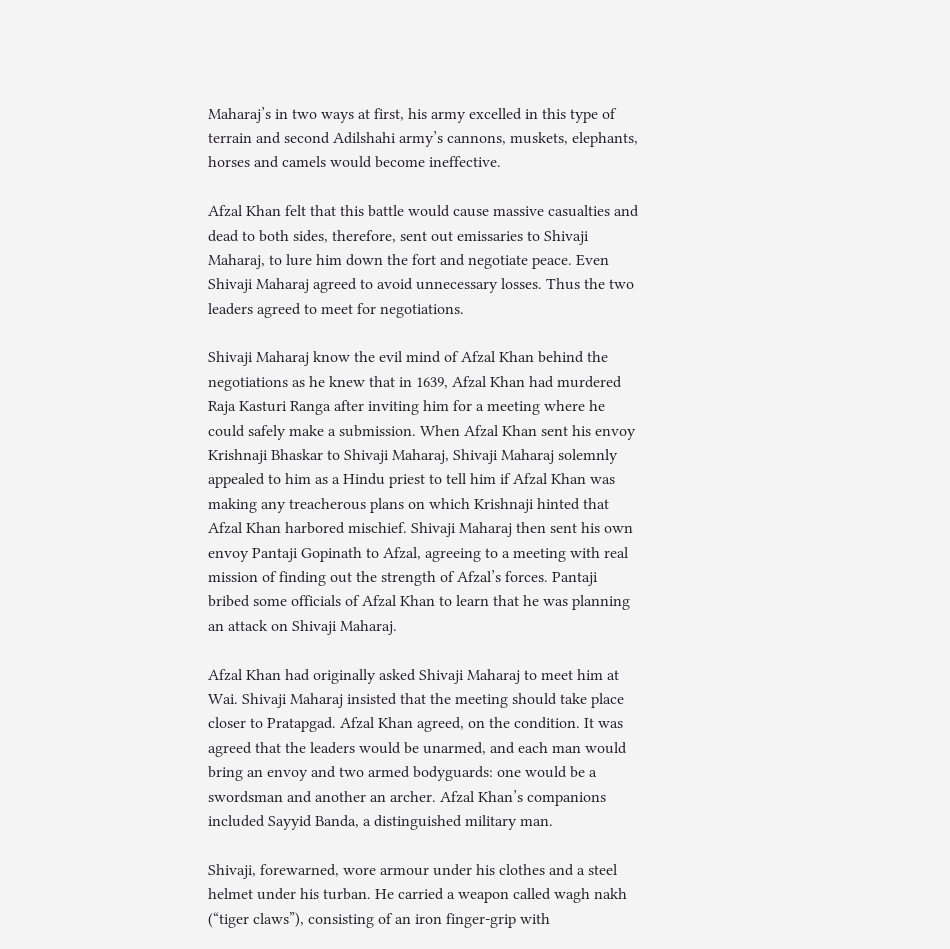Maharaj’s in two ways at first, his army excelled in this type of terrain and second Adilshahi army’s cannons, muskets, elephants, horses and camels would become ineffective.

Afzal Khan felt that this battle would cause massive casualties and dead to both sides, therefore, sent out emissaries to Shivaji Maharaj, to lure him down the fort and negotiate peace. Even Shivaji Maharaj agreed to avoid unnecessary losses. Thus the two leaders agreed to meet for negotiations.

Shivaji Maharaj know the evil mind of Afzal Khan behind the negotiations as he knew that in 1639, Afzal Khan had murdered Raja Kasturi Ranga after inviting him for a meeting where he could safely make a submission. When Afzal Khan sent his envoy Krishnaji Bhaskar to Shivaji Maharaj, Shivaji Maharaj solemnly appealed to him as a Hindu priest to tell him if Afzal Khan was making any treacherous plans on which Krishnaji hinted that Afzal Khan harbored mischief. Shivaji Maharaj then sent his own envoy Pantaji Gopinath to Afzal, agreeing to a meeting with real mission of finding out the strength of Afzal’s forces. Pantaji bribed some officials of Afzal Khan to learn that he was planning an attack on Shivaji Maharaj.

Afzal Khan had originally asked Shivaji Maharaj to meet him at Wai. Shivaji Maharaj insisted that the meeting should take place closer to Pratapgad. Afzal Khan agreed, on the condition. It was agreed that the leaders would be unarmed, and each man would bring an envoy and two armed bodyguards: one would be a swordsman and another an archer. Afzal Khan’s companions included Sayyid Banda, a distinguished military man.

Shivaji, forewarned, wore armour under his clothes and a steel helmet under his turban. He carried a weapon called wagh nakh (“tiger claws”), consisting of an iron finger-grip with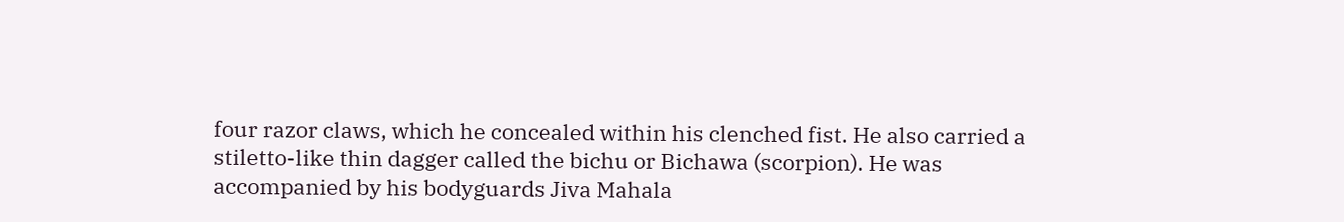four razor claws, which he concealed within his clenched fist. He also carried a stiletto-like thin dagger called the bichu or Bichawa (scorpion). He was accompanied by his bodyguards Jiva Mahala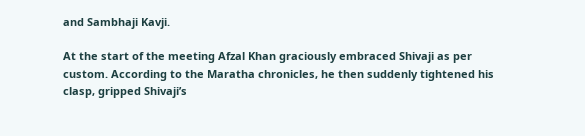and Sambhaji Kavji.

At the start of the meeting Afzal Khan graciously embraced Shivaji as per custom. According to the Maratha chronicles, he then suddenly tightened his clasp, gripped Shivaji’s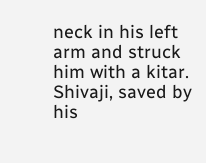neck in his left arm and struck him with a kitar. Shivaji, saved by his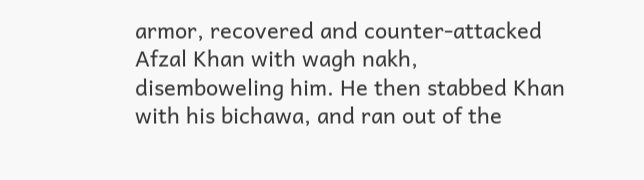armor, recovered and counter-attacked Afzal Khan with wagh nakh, disemboweling him. He then stabbed Khan with his bichawa, and ran out of the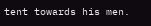tent towards his men.